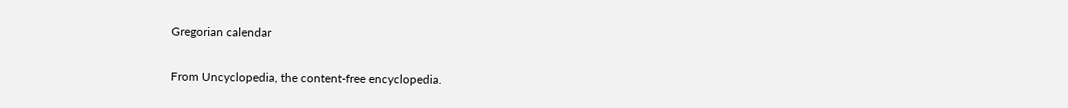Gregorian calendar

From Uncyclopedia, the content-free encyclopedia.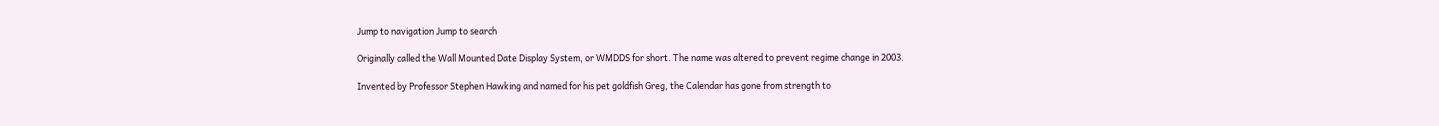Jump to navigation Jump to search

Originally called the Wall Mounted Date Display System, or WMDDS for short. The name was altered to prevent regime change in 2003.

Invented by Professor Stephen Hawking and named for his pet goldfish Greg, the Calendar has gone from strength to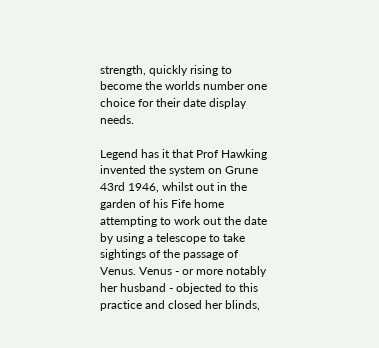strength, quickly rising to become the worlds number one choice for their date display needs.

Legend has it that Prof Hawking invented the system on Grune 43rd 1946, whilst out in the garden of his Fife home attempting to work out the date by using a telescope to take sightings of the passage of Venus. Venus - or more notably her husband - objected to this practice and closed her blinds,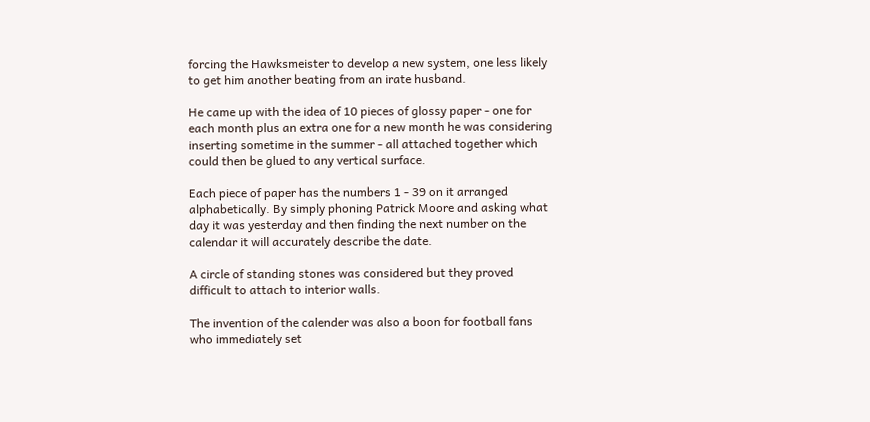forcing the Hawksmeister to develop a new system, one less likely to get him another beating from an irate husband.

He came up with the idea of 10 pieces of glossy paper - one for each month plus an extra one for a new month he was considering inserting sometime in the summer - all attached together which could then be glued to any vertical surface.

Each piece of paper has the numbers 1 - 39 on it arranged alphabetically. By simply phoning Patrick Moore and asking what day it was yesterday and then finding the next number on the calendar it will accurately describe the date.

A circle of standing stones was considered but they proved difficult to attach to interior walls.

The invention of the calender was also a boon for football fans who immediately set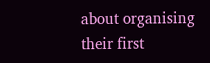about organising their first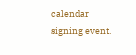calendar signing event.